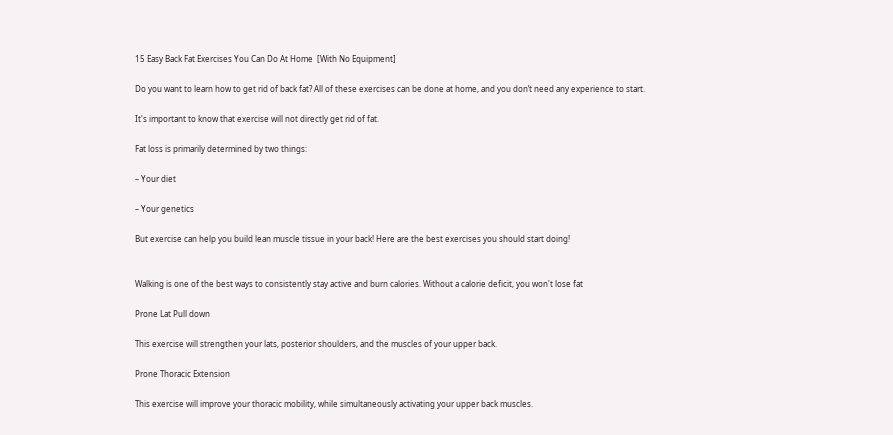15 Easy Back Fat Exercises You Can Do At Home  [With No Equipment]

Do you want to learn how to get rid of back fat? All of these exercises can be done at home, and you don’t need any experience to start.

It's important to know that exercise will not directly get rid of fat.

Fat loss is primarily determined by two things:

– Your diet

– Your genetics

But exercise can help you build lean muscle tissue in your back! Here are the best exercises you should start doing!


Walking is one of the best ways to consistently stay active and burn calories. Without a calorie deficit, you won't lose fat

Prone Lat Pull down

This exercise will strengthen your lats, posterior shoulders, and the muscles of your upper back.

Prone Thoracic Extension

This exercise will improve your thoracic mobility, while simultaneously activating your upper back muscles.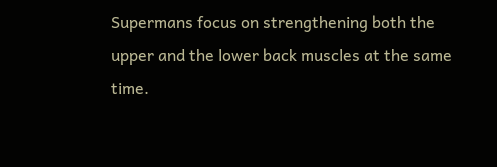Supermans focus on strengthening both the upper and the lower back muscles at the same time.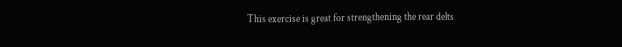This exercise is great for strengthening the rear delts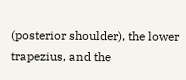(posterior shoulder), the lower trapezius, and the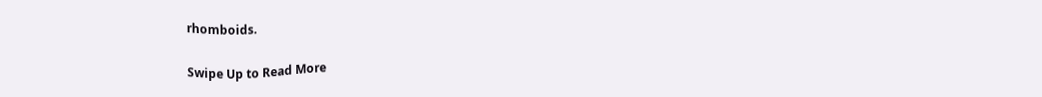rhomboids.

Swipe Up to Read More